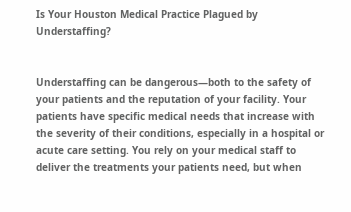Is Your Houston Medical Practice Plagued by Understaffing?


Understaffing can be dangerous—both to the safety of your patients and the reputation of your facility. Your patients have specific medical needs that increase with the severity of their conditions, especially in a hospital or acute care setting. You rely on your medical staff to deliver the treatments your patients need, but when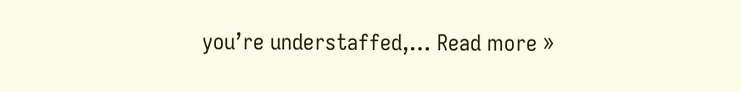you’re understaffed,… Read more »